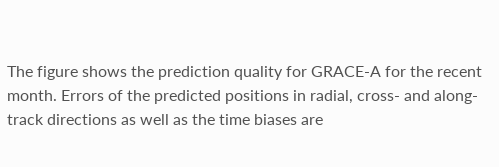The figure shows the prediction quality for GRACE-A for the recent month. Errors of the predicted positions in radial, cross- and along-track directions as well as the time biases are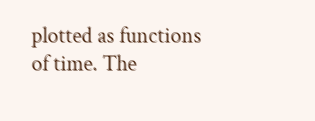plotted as functions of time. The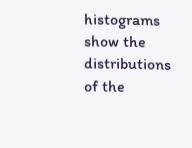histograms show the distributions of the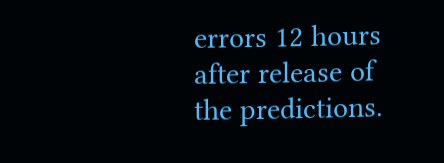errors 12 hours after release of the predictions.